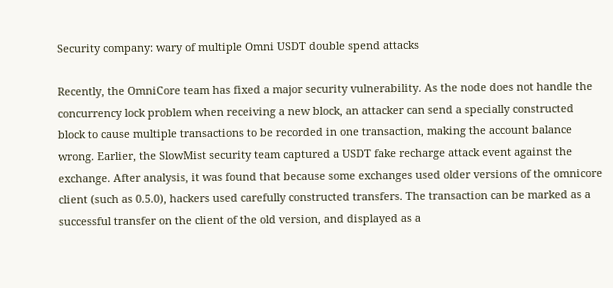Security company: wary of multiple Omni USDT double spend attacks

Recently, the OmniCore team has fixed a major security vulnerability. As the node does not handle the concurrency lock problem when receiving a new block, an attacker can send a specially constructed block to cause multiple transactions to be recorded in one transaction, making the account balance wrong. Earlier, the SlowMist security team captured a USDT fake recharge attack event against the exchange. After analysis, it was found that because some exchanges used older versions of the omnicore client (such as 0.5.0), hackers used carefully constructed transfers. The transaction can be marked as a successful transfer on the client of the old version, and displayed as a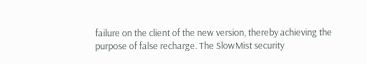failure on the client of the new version, thereby achieving the purpose of false recharge. The SlowMist security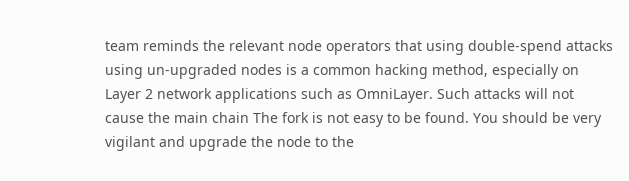team reminds the relevant node operators that using double-spend attacks using un-upgraded nodes is a common hacking method, especially on Layer 2 network applications such as OmniLayer. Such attacks will not cause the main chain The fork is not easy to be found. You should be very vigilant and upgrade the node to the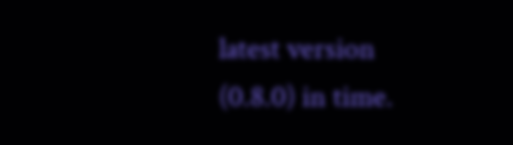latest version (0.8.0) in time.